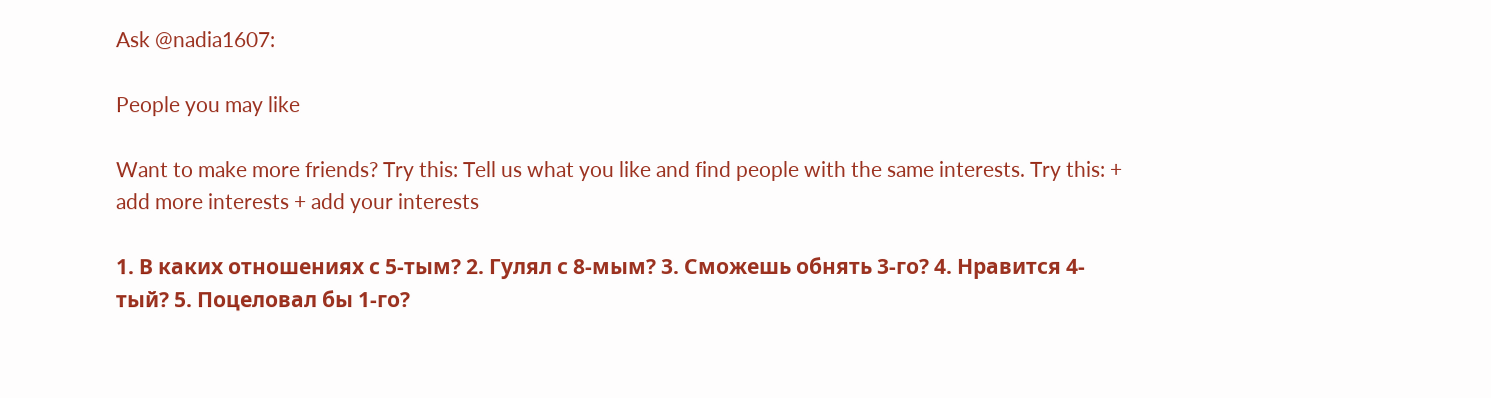Ask @nadia1607:

People you may like

Want to make more friends? Try this: Tell us what you like and find people with the same interests. Try this: + add more interests + add your interests

1. В каких отношениях с 5-тым? 2. Гулял с 8-мым? 3. Сможешь обнять 3-го? 4. Нравится 4-тый? 5. Поцеловал бы 1-го?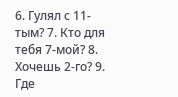6. Гулял с 11-тым? 7. Кто для тебя 7-мой? 8. Хочешь 2-го? 9. Где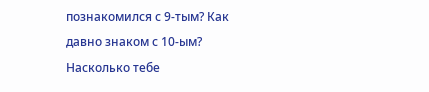познакомился с 9-тым? Как давно знаком с 10-ым? Насколько тебе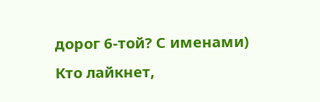дорог 6-той? С именами) Кто лайкнет,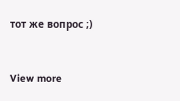тот же вопрос ;)


View more